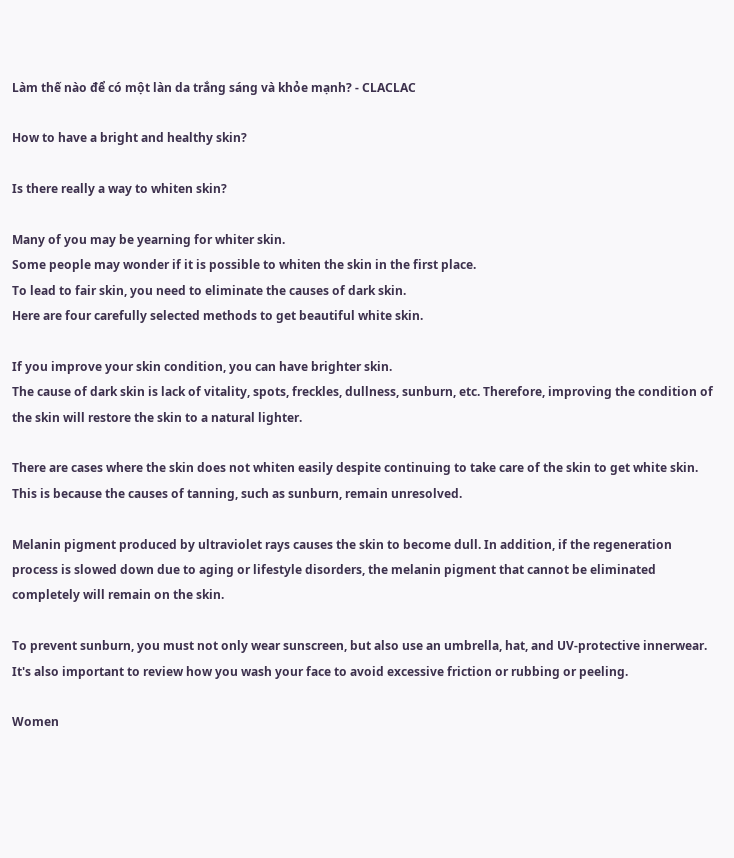Làm thế nào để có một làn da trắng sáng và khỏe mạnh? - CLACLAC

How to have a bright and healthy skin?

Is there really a way to whiten skin?

Many of you may be yearning for whiter skin.
Some people may wonder if it is possible to whiten the skin in the first place.
To lead to fair skin, you need to eliminate the causes of dark skin.
Here are four carefully selected methods to get beautiful white skin.

If you improve your skin condition, you can have brighter skin.
The cause of dark skin is lack of vitality, spots, freckles, dullness, sunburn, etc. Therefore, improving the condition of the skin will restore the skin to a natural lighter.

There are cases where the skin does not whiten easily despite continuing to take care of the skin to get white skin. This is because the causes of tanning, such as sunburn, remain unresolved.

Melanin pigment produced by ultraviolet rays causes the skin to become dull. In addition, if the regeneration process is slowed down due to aging or lifestyle disorders, the melanin pigment that cannot be eliminated completely will remain on the skin.

To prevent sunburn, you must not only wear sunscreen, but also use an umbrella, hat, and UV-protective innerwear. It's also important to review how you wash your face to avoid excessive friction or rubbing or peeling.

Women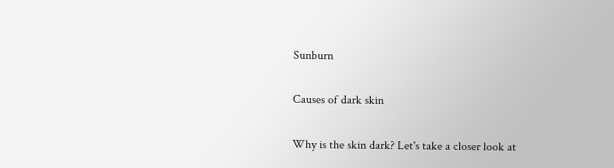Sunburn

Causes of dark skin

Why is the skin dark? Let's take a closer look at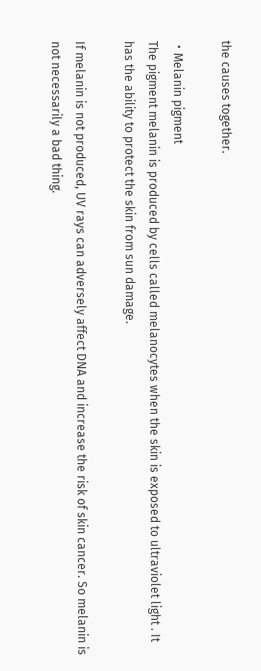the causes together.

・Melanin pigment
The pigment melanin is produced by cells called melanocytes when the skin is exposed to ultraviolet light . It has the ability to protect the skin from sun damage.

If melanin is not produced, UV rays can adversely affect DNA and increase the risk of skin cancer. So melanin is not necessarily a bad thing.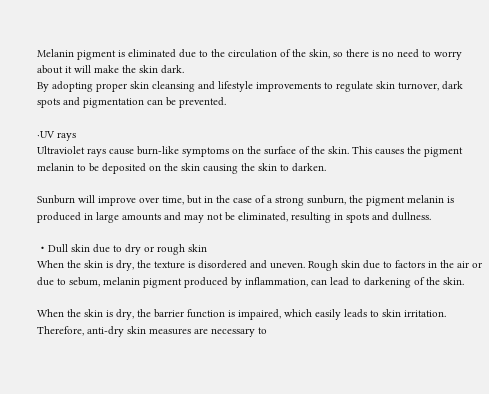Melanin pigment is eliminated due to the circulation of the skin, so there is no need to worry about it will make the skin dark.
By adopting proper skin cleansing and lifestyle improvements to regulate skin turnover, dark spots and pigmentation can be prevented.

·UV rays
Ultraviolet rays cause burn-like symptoms on the surface of the skin. This causes the pigment melanin to be deposited on the skin causing the skin to darken.

Sunburn will improve over time, but in the case of a strong sunburn, the pigment melanin is produced in large amounts and may not be eliminated, resulting in spots and dullness.

・Dull skin due to dry or rough skin
When the skin is dry, the texture is disordered and uneven. Rough skin due to factors in the air or due to sebum, melanin pigment produced by inflammation, can lead to darkening of the skin.

When the skin is dry, the barrier function is impaired, which easily leads to skin irritation. Therefore, anti-dry skin measures are necessary to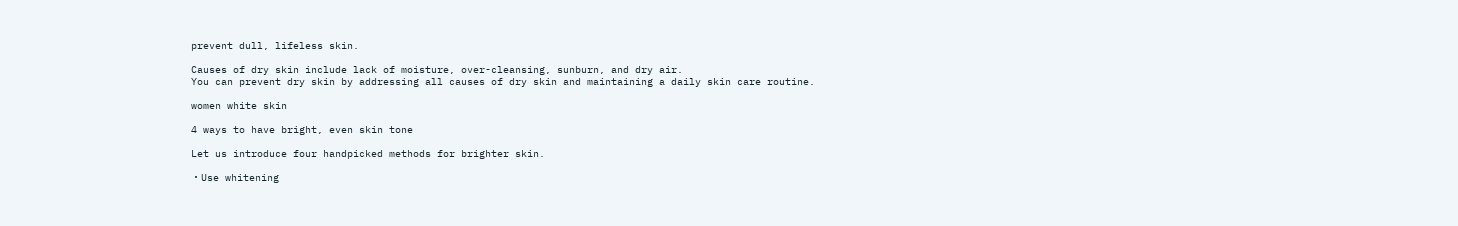prevent dull, lifeless skin.

Causes of dry skin include lack of moisture, over-cleansing, sunburn, and dry air.
You can prevent dry skin by addressing all causes of dry skin and maintaining a daily skin care routine.

women white skin

4 ways to have bright, even skin tone

Let us introduce four handpicked methods for brighter skin.

・Use whitening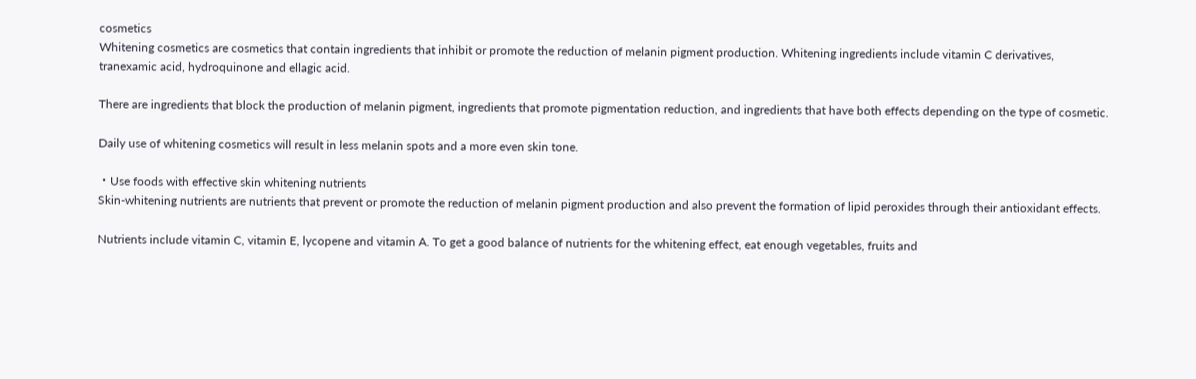cosmetics
Whitening cosmetics are cosmetics that contain ingredients that inhibit or promote the reduction of melanin pigment production. Whitening ingredients include vitamin C derivatives, tranexamic acid, hydroquinone and ellagic acid.

There are ingredients that block the production of melanin pigment, ingredients that promote pigmentation reduction, and ingredients that have both effects depending on the type of cosmetic.

Daily use of whitening cosmetics will result in less melanin spots and a more even skin tone.

・Use foods with effective skin whitening nutrients
Skin-whitening nutrients are nutrients that prevent or promote the reduction of melanin pigment production and also prevent the formation of lipid peroxides through their antioxidant effects.

Nutrients include vitamin C, vitamin E, lycopene and vitamin A. To get a good balance of nutrients for the whitening effect, eat enough vegetables, fruits and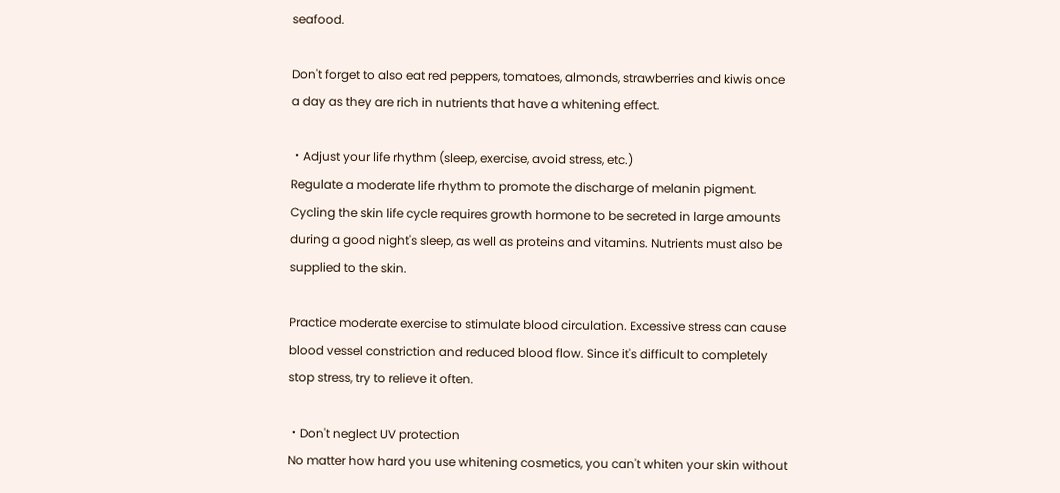seafood.

Don't forget to also eat red peppers, tomatoes, almonds, strawberries and kiwis once a day as they are rich in nutrients that have a whitening effect.

・Adjust your life rhythm (sleep, exercise, avoid stress, etc.)
Regulate a moderate life rhythm to promote the discharge of melanin pigment. Cycling the skin life cycle requires growth hormone to be secreted in large amounts during a good night's sleep, as well as proteins and vitamins. Nutrients must also be supplied to the skin.

Practice moderate exercise to stimulate blood circulation. Excessive stress can cause blood vessel constriction and reduced blood flow. Since it's difficult to completely stop stress, try to relieve it often.

・Don't neglect UV protection
No matter how hard you use whitening cosmetics, you can't whiten your skin without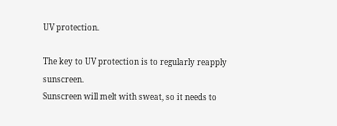UV protection.

The key to UV protection is to regularly reapply sunscreen.
Sunscreen will melt with sweat, so it needs to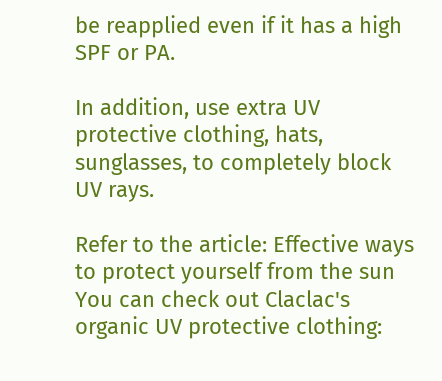be reapplied even if it has a high SPF or PA.

In addition, use extra UV protective clothing, hats, sunglasses, to completely block UV rays.

Refer to the article: Effective ways to protect yourself from the sun
You can check out Claclac's organic UV protective clothing: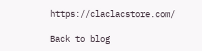https://claclacstore.com/

Back to blog